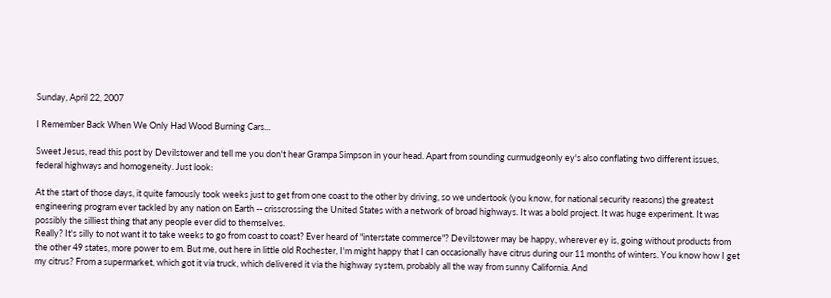Sunday, April 22, 2007

I Remember Back When We Only Had Wood Burning Cars...

Sweet Jesus, read this post by Devilstower and tell me you don't hear Grampa Simpson in your head. Apart from sounding curmudgeonly ey's also conflating two different issues, federal highways and homogeneity. Just look:

At the start of those days, it quite famously took weeks just to get from one coast to the other by driving, so we undertook (you know, for national security reasons) the greatest engineering program ever tackled by any nation on Earth -- crisscrossing the United States with a network of broad highways. It was a bold project. It was huge experiment. It was possibly the silliest thing that any people ever did to themselves.
Really? It's silly to not want it to take weeks to go from coast to coast? Ever heard of "interstate commerce"? Devilstower may be happy, wherever ey is, going without products from the other 49 states, more power to em. But me, out here in little old Rochester, I'm might happy that I can occasionally have citrus during our 11 months of winters. You know how I get my citrus? From a supermarket, which got it via truck, which delivered it via the highway system, probably all the way from sunny California. And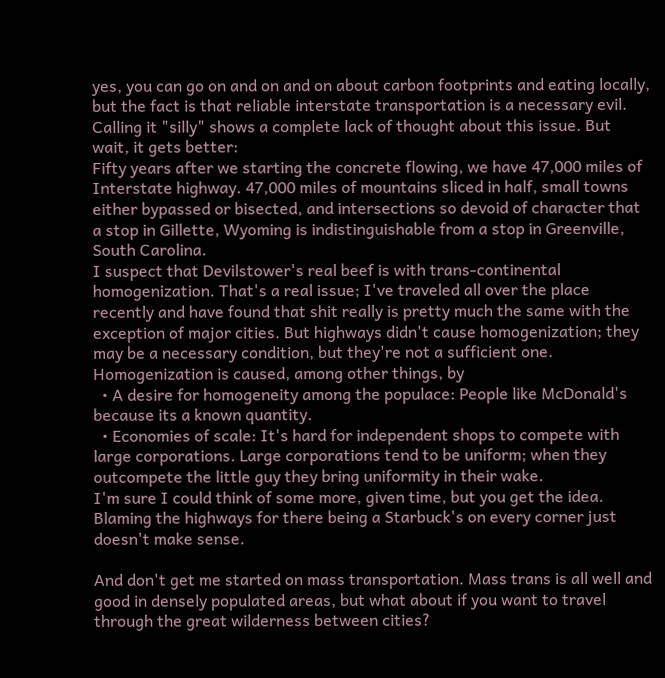yes, you can go on and on and on about carbon footprints and eating locally, but the fact is that reliable interstate transportation is a necessary evil. Calling it "silly" shows a complete lack of thought about this issue. But wait, it gets better:
Fifty years after we starting the concrete flowing, we have 47,000 miles of Interstate highway. 47,000 miles of mountains sliced in half, small towns either bypassed or bisected, and intersections so devoid of character that a stop in Gillette, Wyoming is indistinguishable from a stop in Greenville, South Carolina.
I suspect that Devilstower's real beef is with trans-continental homogenization. That's a real issue; I've traveled all over the place recently and have found that shit really is pretty much the same with the exception of major cities. But highways didn't cause homogenization; they may be a necessary condition, but they're not a sufficient one. Homogenization is caused, among other things, by
  • A desire for homogeneity among the populace: People like McDonald's because its a known quantity.
  • Economies of scale: It's hard for independent shops to compete with large corporations. Large corporations tend to be uniform; when they outcompete the little guy they bring uniformity in their wake.
I'm sure I could think of some more, given time, but you get the idea. Blaming the highways for there being a Starbuck's on every corner just doesn't make sense.

And don't get me started on mass transportation. Mass trans is all well and good in densely populated areas, but what about if you want to travel through the great wilderness between cities?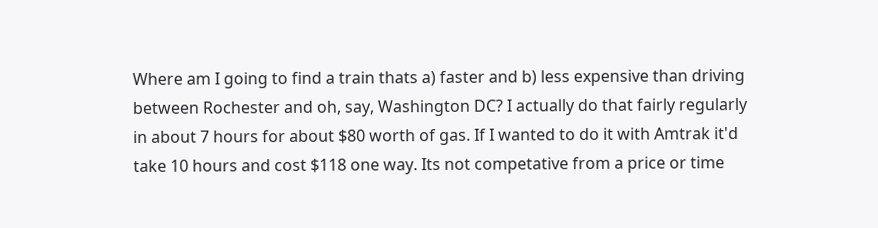Where am I going to find a train thats a) faster and b) less expensive than driving between Rochester and oh, say, Washington DC? I actually do that fairly regularly in about 7 hours for about $80 worth of gas. If I wanted to do it with Amtrak it'd take 10 hours and cost $118 one way. Its not competative from a price or time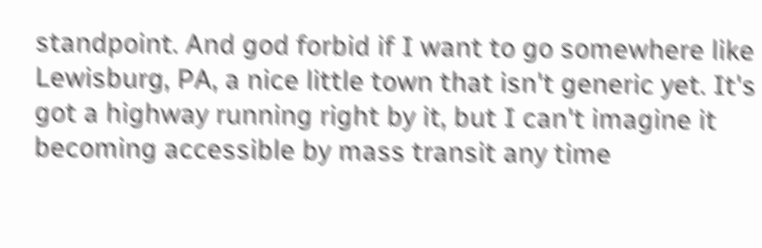standpoint. And god forbid if I want to go somewhere like Lewisburg, PA, a nice little town that isn't generic yet. It's got a highway running right by it, but I can't imagine it becoming accessible by mass transit any time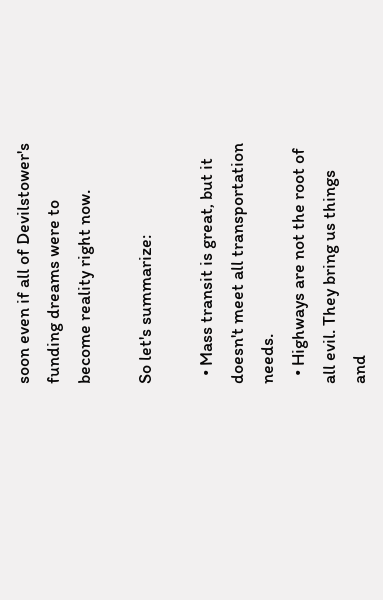soon even if all of Devilstower's funding dreams were to become reality right now.

So let's summarize:

  • Mass transit is great, but it doesn't meet all transportation needs.
  • Highways are not the root of all evil. They bring us things and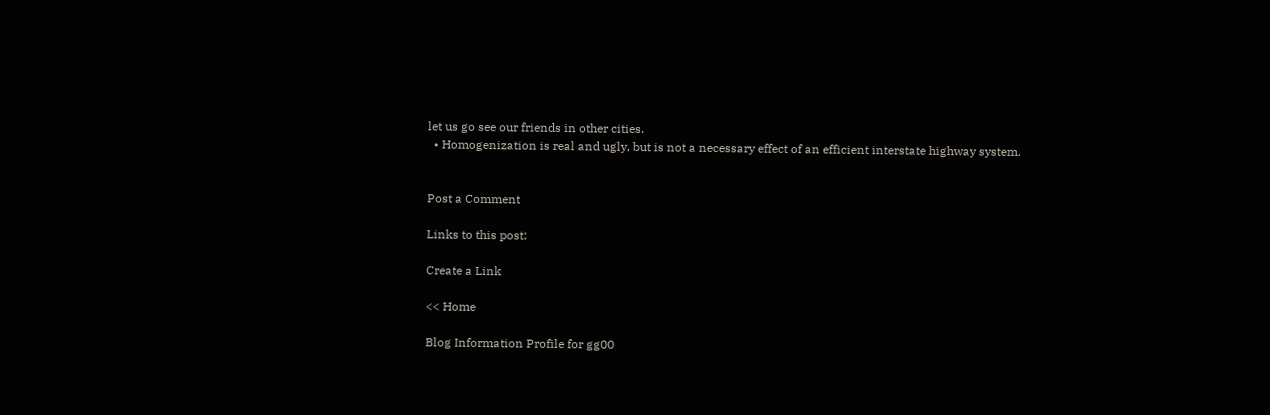let us go see our friends in other cities.
  • Homogenization is real and ugly, but is not a necessary effect of an efficient interstate highway system.


Post a Comment

Links to this post:

Create a Link

<< Home

Blog Information Profile for gg00